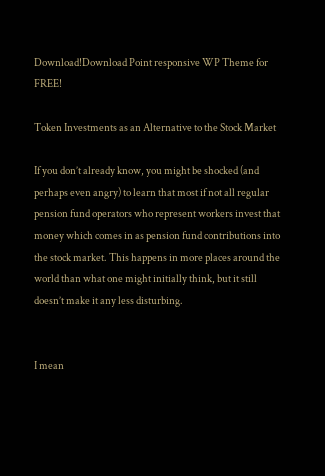Download!Download Point responsive WP Theme for FREE!

Token Investments as an Alternative to the Stock Market

If you don’t already know, you might be shocked (and perhaps even angry) to learn that most if not all regular pension fund operators who represent workers invest that money which comes in as pension fund contributions into the stock market. This happens in more places around the world than what one might initially think, but it still doesn’t make it any less disturbing.


I mean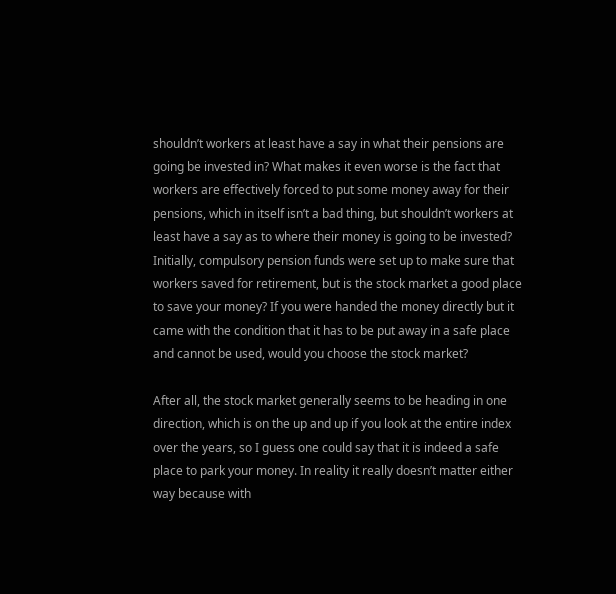shouldn’t workers at least have a say in what their pensions are going be invested in? What makes it even worse is the fact that workers are effectively forced to put some money away for their pensions, which in itself isn’t a bad thing, but shouldn’t workers at least have a say as to where their money is going to be invested? Initially, compulsory pension funds were set up to make sure that workers saved for retirement, but is the stock market a good place to save your money? If you were handed the money directly but it came with the condition that it has to be put away in a safe place and cannot be used, would you choose the stock market?

After all, the stock market generally seems to be heading in one direction, which is on the up and up if you look at the entire index over the years, so I guess one could say that it is indeed a safe place to park your money. In reality it really doesn’t matter either way because with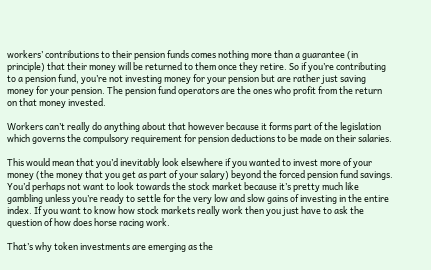workers’ contributions to their pension funds comes nothing more than a guarantee (in principle) that their money will be returned to them once they retire. So if you’re contributing to a pension fund, you’re not investing money for your pension but are rather just saving money for your pension. The pension fund operators are the ones who profit from the return on that money invested.

Workers can’t really do anything about that however because it forms part of the legislation which governs the compulsory requirement for pension deductions to be made on their salaries.

This would mean that you’d inevitably look elsewhere if you wanted to invest more of your money (the money that you get as part of your salary) beyond the forced pension fund savings. You’d perhaps not want to look towards the stock market because it’s pretty much like gambling unless you’re ready to settle for the very low and slow gains of investing in the entire index. If you want to know how stock markets really work then you just have to ask the question of how does horse racing work.

That’s why token investments are emerging as the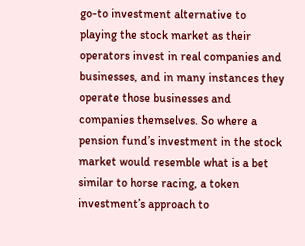go-to investment alternative to playing the stock market as their operators invest in real companies and businesses, and in many instances they operate those businesses and companies themselves. So where a pension fund’s investment in the stock market would resemble what is a bet similar to horse racing, a token investment’s approach to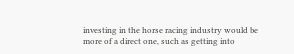investing in the horse racing industry would be more of a direct one, such as getting into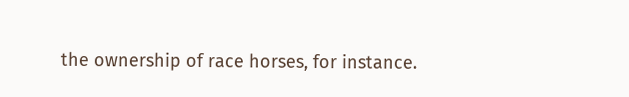the ownership of race horses, for instance.